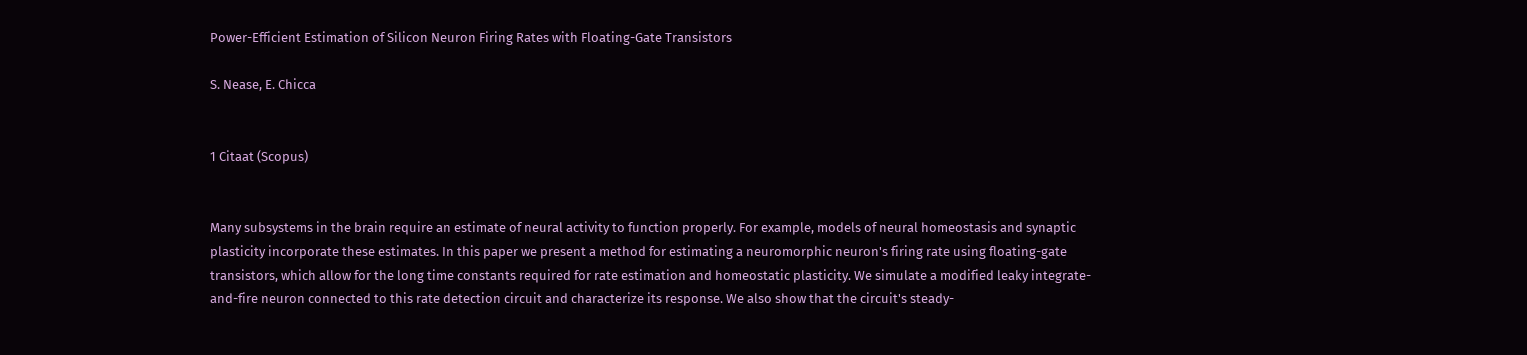Power-Efficient Estimation of Silicon Neuron Firing Rates with Floating-Gate Transistors

S. Nease, E. Chicca


1 Citaat (Scopus)


Many subsystems in the brain require an estimate of neural activity to function properly. For example, models of neural homeostasis and synaptic plasticity incorporate these estimates. In this paper we present a method for estimating a neuromorphic neuron's firing rate using floating-gate transistors, which allow for the long time constants required for rate estimation and homeostatic plasticity. We simulate a modified leaky integrate-and-fire neuron connected to this rate detection circuit and characterize its response. We also show that the circuit's steady-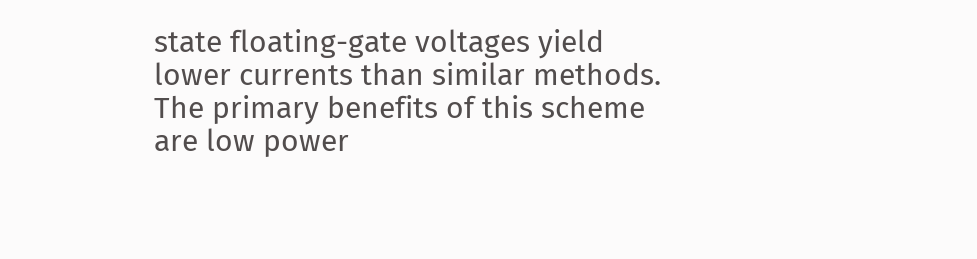state floating-gate voltages yield lower currents than similar methods. The primary benefits of this scheme are low power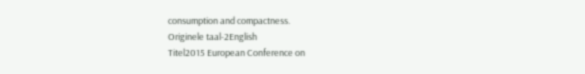consumption and compactness.
Originele taal-2English
Titel2015 European Conference on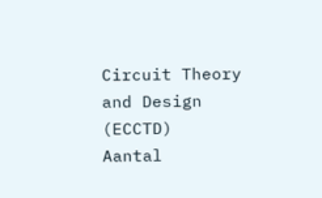Circuit Theory and Design (ECCTD)
Aantal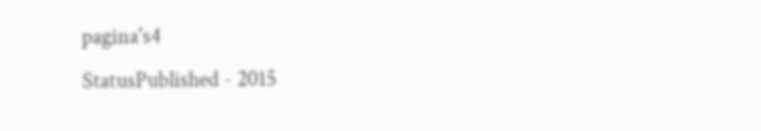pagina's4
StatusPublished - 2015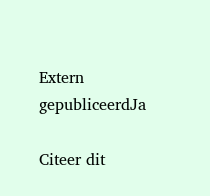Extern gepubliceerdJa

Citeer dit